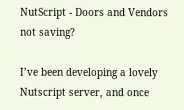NutScript - Doors and Vendors not saving?

I’ve been developing a lovely Nutscript server, and once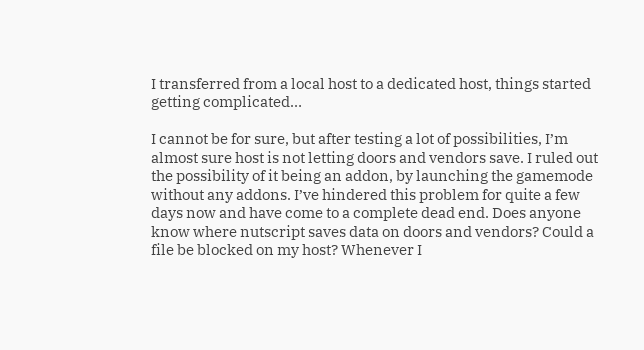I transferred from a local host to a dedicated host, things started getting complicated…

I cannot be for sure, but after testing a lot of possibilities, I’m almost sure host is not letting doors and vendors save. I ruled out the possibility of it being an addon, by launching the gamemode without any addons. I’ve hindered this problem for quite a few days now and have come to a complete dead end. Does anyone know where nutscript saves data on doors and vendors? Could a file be blocked on my host? Whenever I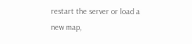restart the server or load a new map,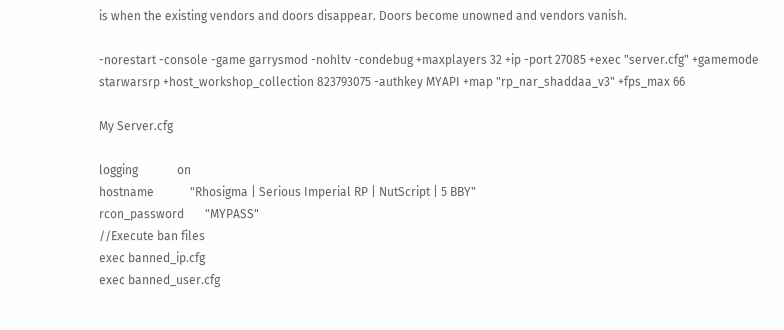is when the existing vendors and doors disappear. Doors become unowned and vendors vanish.

-norestart -console -game garrysmod -nohltv -condebug +maxplayers 32 +ip -port 27085 +exec "server.cfg" +gamemode starwarsrp +host_workshop_collection 823793075 -authkey MYAPI +map "rp_nar_shaddaa_v3" +fps_max 66

My Server.cfg

logging             on
hostname            "Rhosigma | Serious Imperial RP | NutScript | 5 BBY"
rcon_password       "MYPASS"
//Execute ban files
exec banned_ip.cfg
exec banned_user.cfg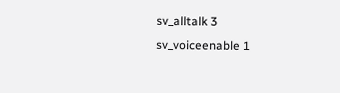sv_alltalk 3
sv_voiceenable 1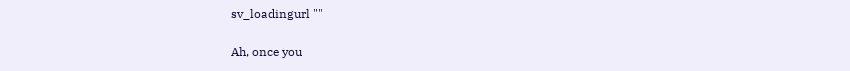sv_loadingurl ""

Ah, once you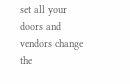set all your doors and vendors change the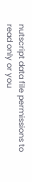nutscript data file permissions to read only or you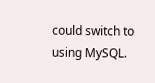could switch to using MySQL.